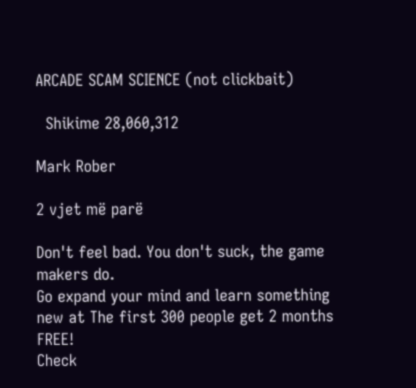ARCADE SCAM SCIENCE (not clickbait)

  Shikime 28,060,312

Mark Rober

2 vjet më parë

Don't feel bad. You don't suck, the game makers do.
Go expand your mind and learn something new at The first 300 people get 2 months FREE!
Check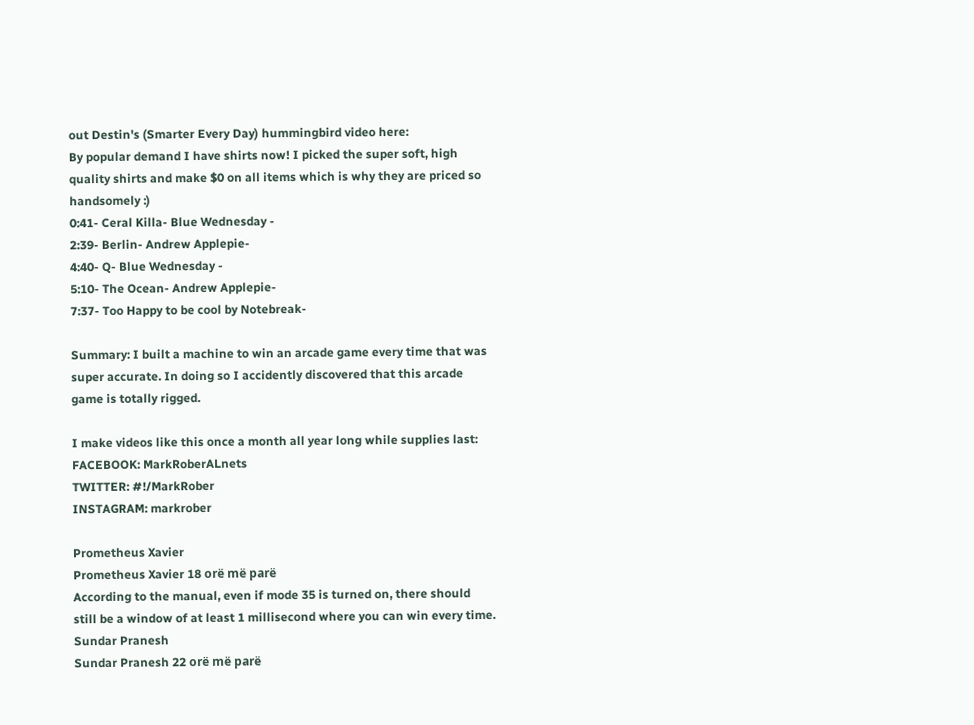out Destin's (Smarter Every Day) hummingbird video here:
By popular demand I have shirts now! I picked the super soft, high quality shirts and make $0 on all items which is why they are priced so handsomely :)
0:41- Ceral Killa- Blue Wednesday -
2:39- Berlin- Andrew Applepie-
4:40- Q- Blue Wednesday -
5:10- The Ocean- Andrew Applepie-
7:37- Too Happy to be cool by Notebreak-

Summary: I built a machine to win an arcade game every time that was super accurate. In doing so I accidently discovered that this arcade game is totally rigged.

I make videos like this once a month all year long while supplies last:
FACEBOOK: MarkRoberALnets
TWITTER: #!/MarkRober
INSTAGRAM: markrober

Prometheus Xavier
Prometheus Xavier 18 orë më parë
According to the manual, even if mode 35 is turned on, there should still be a window of at least 1 millisecond where you can win every time.
Sundar Pranesh
Sundar Pranesh 22 orë më parë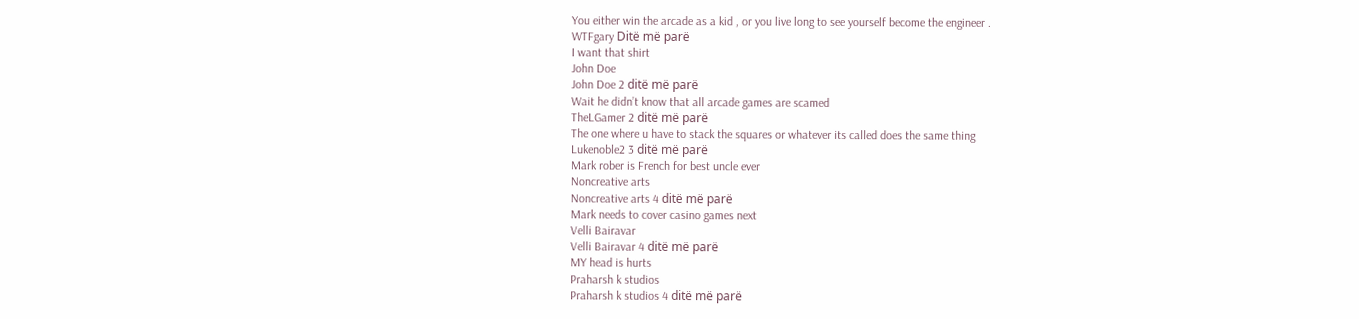You either win the arcade as a kid , or you live long to see yourself become the engineer .
WTFgary Ditë më parë
I want that shirt
John Doe
John Doe 2 ditë më parë
Wait he didn’t know that all arcade games are scamed
TheLGamer 2 ditë më parë
The one where u have to stack the squares or whatever its called does the same thing
Lukenoble2 3 ditë më parë
Mark rober is French for best uncle ever
Noncreative arts
Noncreative arts 4 ditë më parë
Mark needs to cover casino games next
Velli Bairavar
Velli Bairavar 4 ditë më parë
MY head is hurts
Praharsh k studios
Praharsh k studios 4 ditë më parë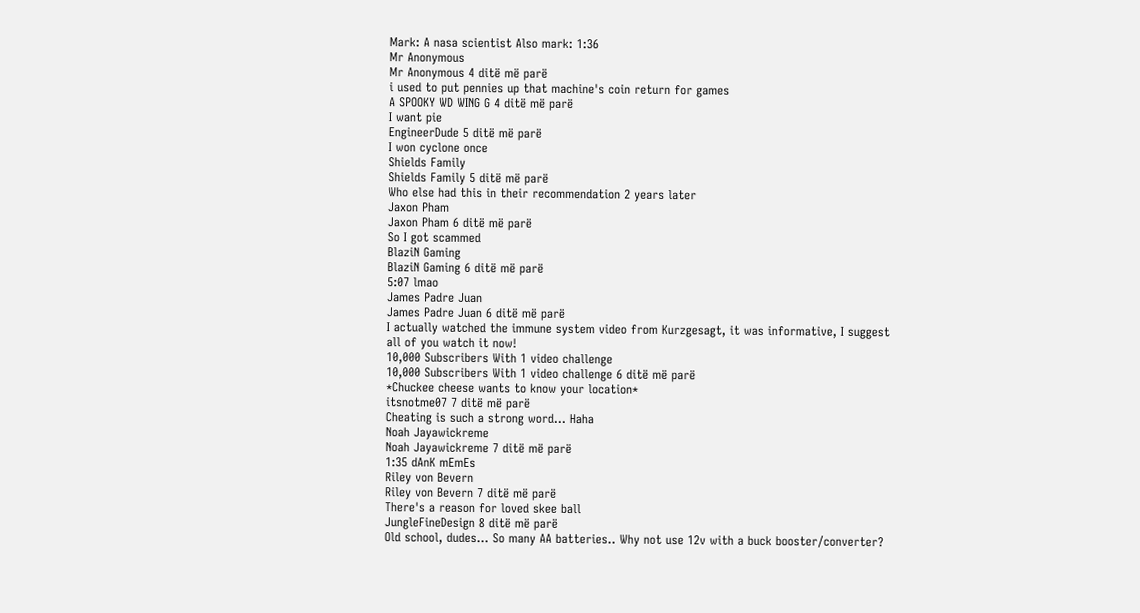Mark: A nasa scientist Also mark: 1:36
Mr Anonymous
Mr Anonymous 4 ditë më parë
i used to put pennies up that machine's coin return for games
A SPOOKY WD WING G 4 ditë më parë
I want pie
EngineerDude 5 ditë më parë
I won cyclone once
Shields Family
Shields Family 5 ditë më parë
Who else had this in their recommendation 2 years later
Jaxon Pham
Jaxon Pham 6 ditë më parë
So I got scammed
BlaziN Gaming
BlaziN Gaming 6 ditë më parë
5:07 lmao
James Padre Juan
James Padre Juan 6 ditë më parë
I actually watched the immune system video from Kurzgesagt, it was informative, I suggest all of you watch it now!
10,000 Subscribers With 1 video challenge
10,000 Subscribers With 1 video challenge 6 ditë më parë
*Chuckee cheese wants to know your location*
itsnotme07 7 ditë më parë
Cheating is such a strong word... Haha
Noah Jayawickreme
Noah Jayawickreme 7 ditë më parë
1:35 dAnK mEmEs
Riley von Bevern
Riley von Bevern 7 ditë më parë
There's a reason for loved skee ball
JungleFineDesign 8 ditë më parë
Old school, dudes... So many AA batteries.. Why not use 12v with a buck booster/converter?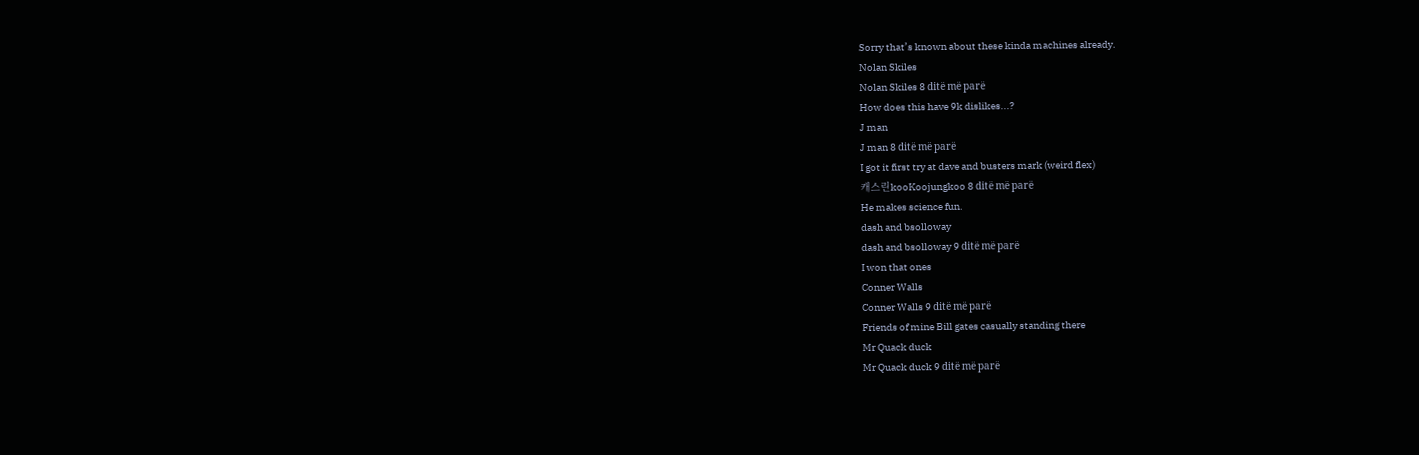Sorry that’s known about these kinda machines already.
Nolan Skiles
Nolan Skiles 8 ditë më parë
How does this have 9k dislikes...?
J man
J man 8 ditë më parë
I got it first try at dave and busters mark (weird flex)
캐스린kooKoojungkoo 8 ditë më parë
He makes science fun.
dash and bsolloway
dash and bsolloway 9 ditë më parë
I won that ones
Conner Walls
Conner Walls 9 ditë më parë
Friends of mine Bill gates casually standing there
Mr Quack duck
Mr Quack duck 9 ditë më parë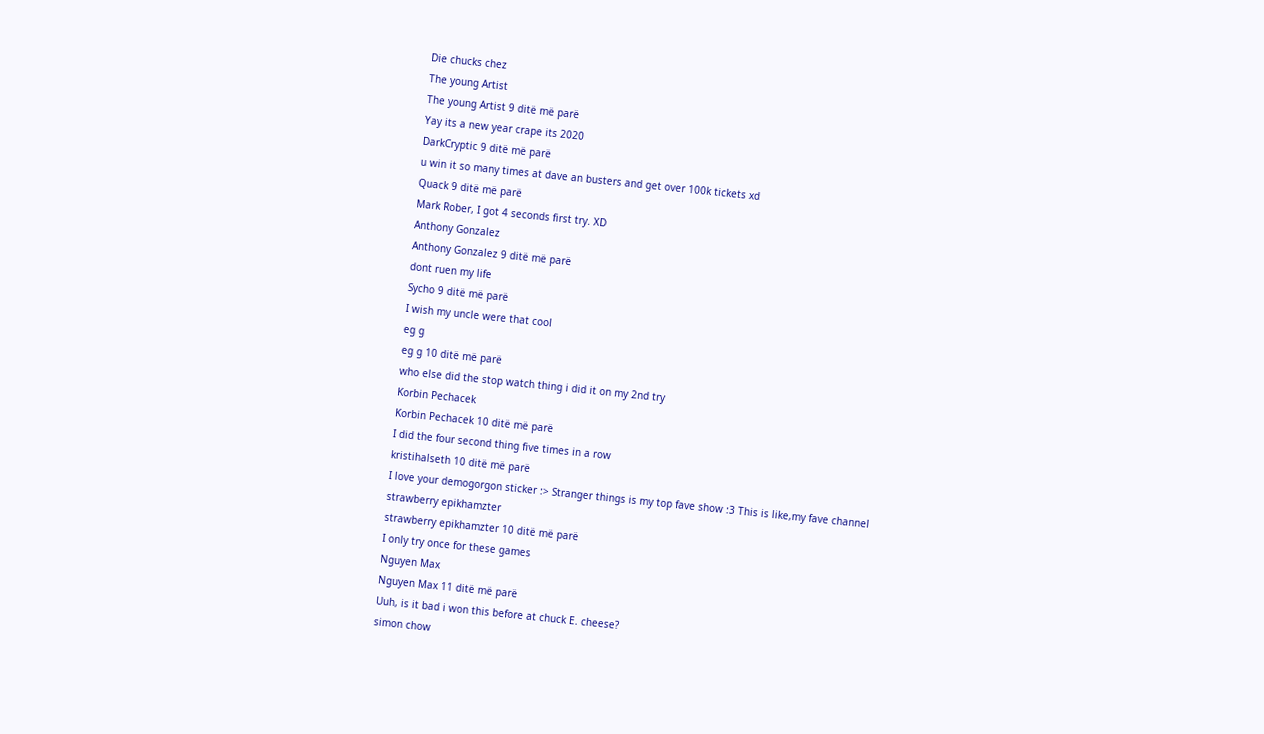Die chucks chez
The young Artist
The young Artist 9 ditë më parë
Yay its a new year crape its 2020
DarkCryptic 9 ditë më parë
u win it so many times at dave an busters and get over 100k tickets xd
Quack 9 ditë më parë
Mark Rober, I got 4 seconds first try. XD
Anthony Gonzalez
Anthony Gonzalez 9 ditë më parë
dont ruen my life
Sycho 9 ditë më parë
I wish my uncle were that cool
eg g
eg g 10 ditë më parë
who else did the stop watch thing i did it on my 2nd try
Korbin Pechacek
Korbin Pechacek 10 ditë më parë
I did the four second thing five times in a row
kristihalseth 10 ditë më parë
I love your demogorgon sticker :> Stranger things is my top fave show :3 This is like,my fave channel
strawberry epikhamzter
strawberry epikhamzter 10 ditë më parë
I only try once for these games
Nguyen Max
Nguyen Max 11 ditë më parë
Uuh, is it bad i won this before at chuck E. cheese?
simon chow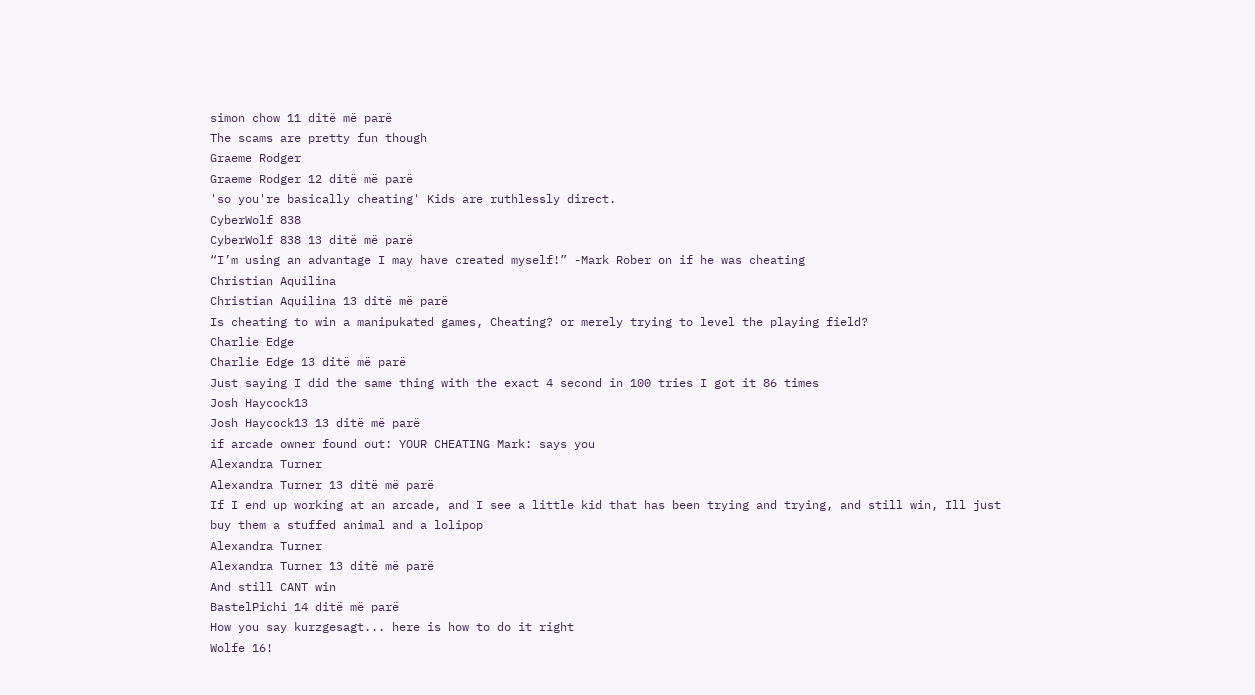simon chow 11 ditë më parë
The scams are pretty fun though
Graeme Rodger
Graeme Rodger 12 ditë më parë
'so you're basically cheating' Kids are ruthlessly direct.
CyberWolf 838
CyberWolf 838 13 ditë më parë
“I’m using an advantage I may have created myself!” -Mark Rober on if he was cheating
Christian Aquilina
Christian Aquilina 13 ditë më parë
Is cheating to win a manipukated games, Cheating? or merely trying to level the playing field?
Charlie Edge
Charlie Edge 13 ditë më parë
Just saying I did the same thing with the exact 4 second in 100 tries I got it 86 times
Josh Haycock13
Josh Haycock13 13 ditë më parë
if arcade owner found out: YOUR CHEATING Mark: says you
Alexandra Turner
Alexandra Turner 13 ditë më parë
If I end up working at an arcade, and I see a little kid that has been trying and trying, and still win, Ill just buy them a stuffed animal and a lolipop
Alexandra Turner
Alexandra Turner 13 ditë më parë
And still CANT win
BastelPichi 14 ditë më parë
How you say kurzgesagt... here is how to do it right
Wolfe 16!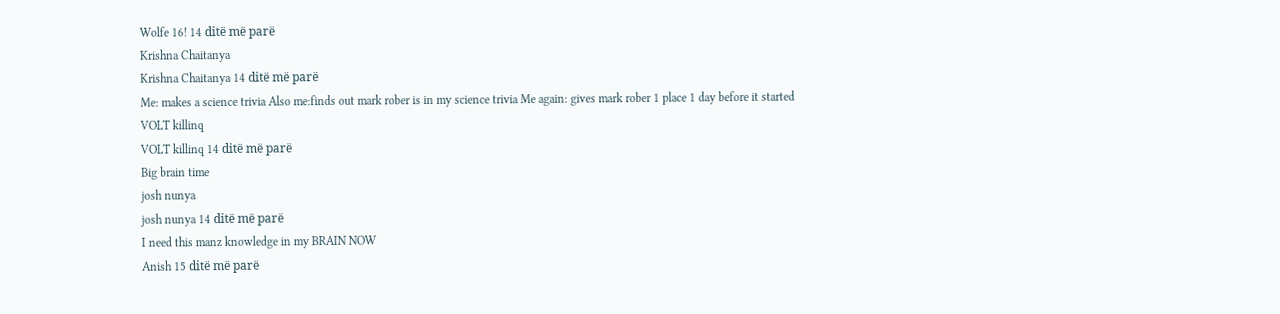Wolfe 16! 14 ditë më parë
Krishna Chaitanya
Krishna Chaitanya 14 ditë më parë
Me: makes a science trivia Also me:finds out mark rober is in my science trivia Me again: gives mark rober 1 place 1 day before it started
VOLT killinq
VOLT killinq 14 ditë më parë
Big brain time
josh nunya
josh nunya 14 ditë më parë
I need this manz knowledge in my BRAIN NOW
Anish 15 ditë më parë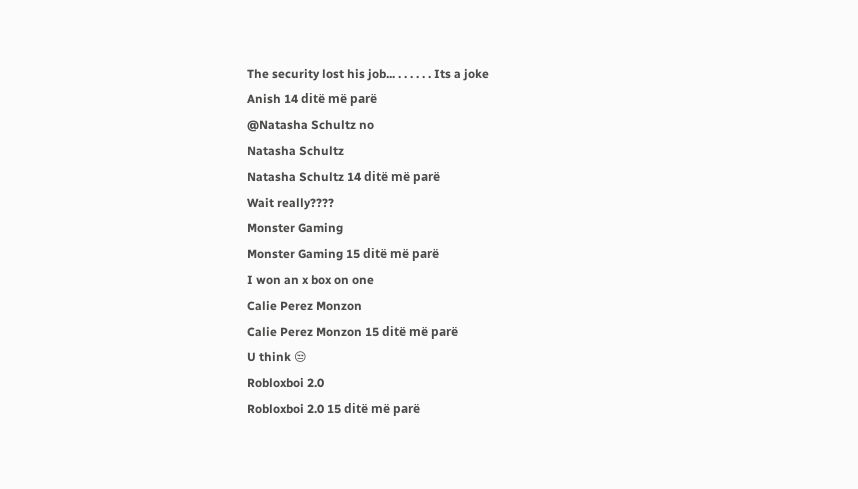The security lost his job... . . . . . . Its a joke
Anish 14 ditë më parë
@Natasha Schultz no
Natasha Schultz
Natasha Schultz 14 ditë më parë
Wait really????
Monster Gaming
Monster Gaming 15 ditë më parë
I won an x box on one
Calie Perez Monzon
Calie Perez Monzon 15 ditë më parë
U think 😒
Robloxboi 2.0
Robloxboi 2.0 15 ditë më parë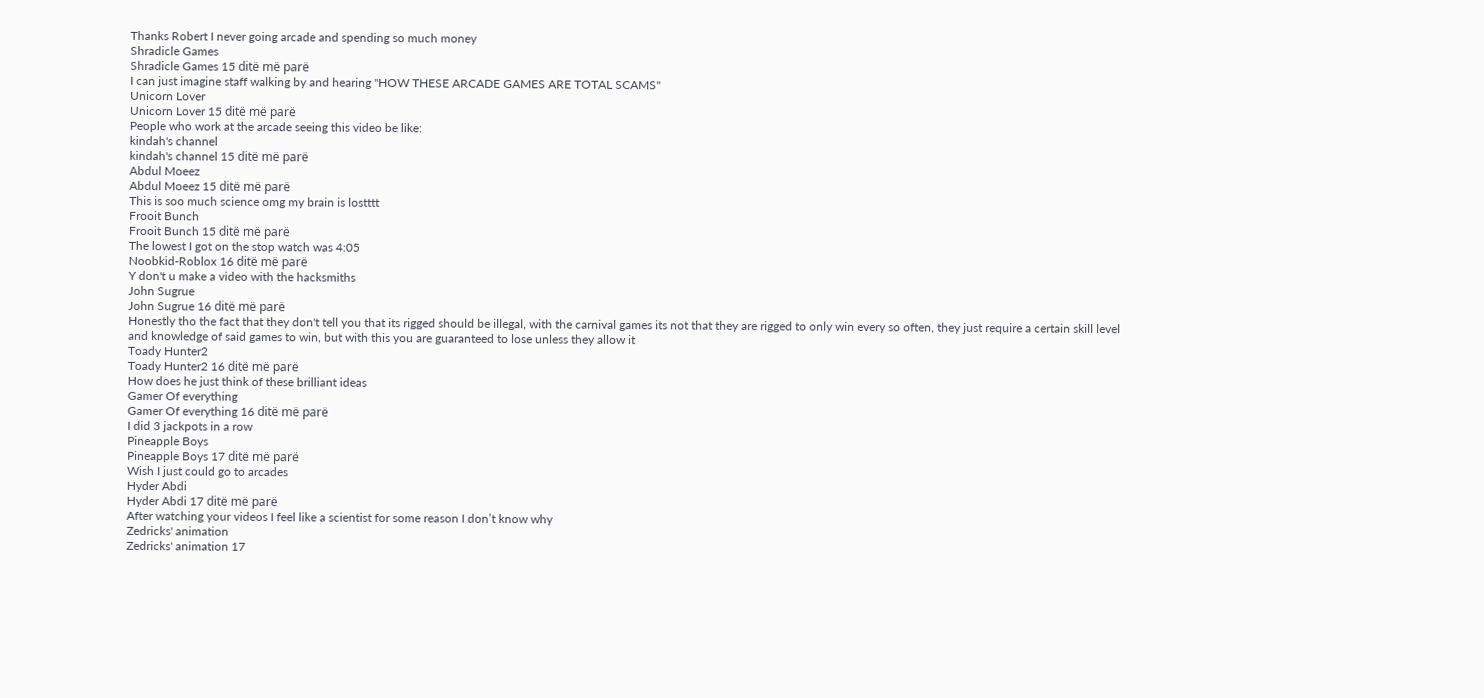Thanks Robert I never going arcade and spending so much money
Shradicle Games
Shradicle Games 15 ditë më parë
I can just imagine staff walking by and hearing "HOW THESE ARCADE GAMES ARE TOTAL SCAMS"
Unicorn Lover
Unicorn Lover 15 ditë më parë
People who work at the arcade seeing this video be like:
kindah's channel
kindah's channel 15 ditë më parë
Abdul Moeez
Abdul Moeez 15 ditë më parë
This is soo much science omg my brain is lostttt
Frooit Bunch
Frooit Bunch 15 ditë më parë
The lowest I got on the stop watch was 4:05
Noobkid-Roblox 16 ditë më parë
Y don't u make a video with the hacksmiths
John Sugrue
John Sugrue 16 ditë më parë
Honestly tho the fact that they don't tell you that its rigged should be illegal, with the carnival games its not that they are rigged to only win every so often, they just require a certain skill level and knowledge of said games to win, but with this you are guaranteed to lose unless they allow it
Toady Hunter2
Toady Hunter2 16 ditë më parë
How does he just think of these brilliant ideas
Gamer Of everything
Gamer Of everything 16 ditë më parë
I did 3 jackpots in a row
Pineapple Boys
Pineapple Boys 17 ditë më parë
Wish I just could go to arcades
Hyder Abdi
Hyder Abdi 17 ditë më parë
After watching your videos I feel like a scientist for some reason I don’t know why
Zedricks' animation
Zedricks' animation 17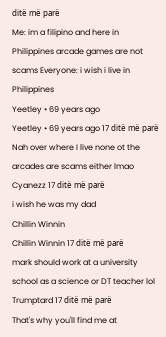ditë më parë
Me: im a filipino and here in Philippines arcade games are not scams Everyone: i wish i live in Philippines
Yeetley • 69 years ago
Yeetley • 69 years ago 17 ditë më parë
Nah over where I live none ot the arcades are scams either lmao
Cyanezz 17 ditë më parë
i wish he was my dad
Chillin Winnin
Chillin Winnin 17 ditë më parë
mark should work at a university school as a science or DT teacher lol
Trumptard 17 ditë më parë
That's why you'll find me at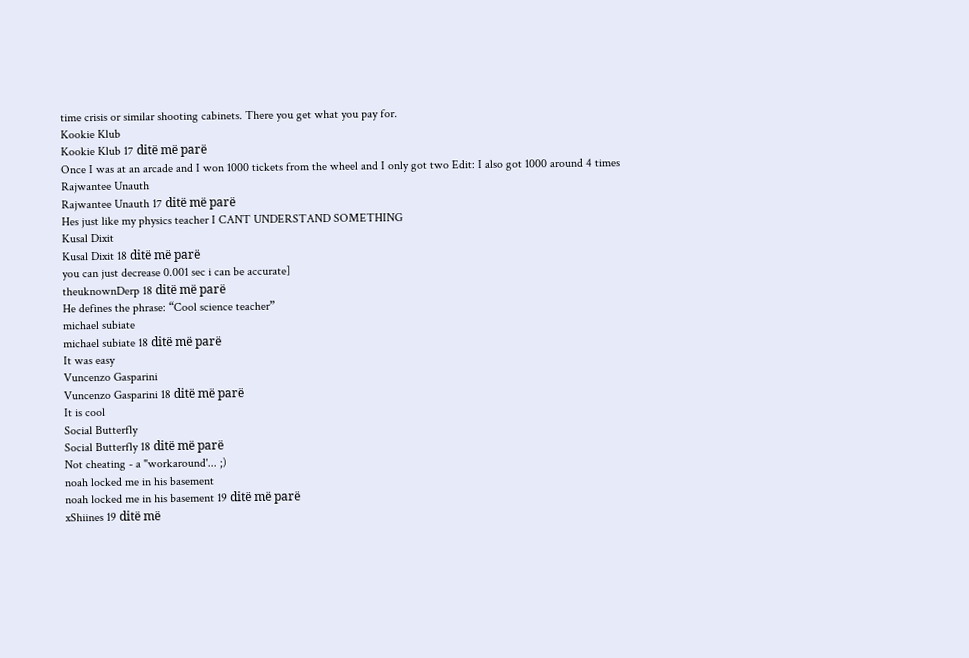time crisis or similar shooting cabinets. There you get what you pay for.
Kookie Klub
Kookie Klub 17 ditë më parë
Once I was at an arcade and I won 1000 tickets from the wheel and I only got two Edit: I also got 1000 around 4 times
Rajwantee Unauth
Rajwantee Unauth 17 ditë më parë
Hes just like my physics teacher I CANT UNDERSTAND SOMETHING
Kusal Dixit
Kusal Dixit 18 ditë më parë
you can just decrease 0.001 sec i can be accurate]
theuknownDerp 18 ditë më parë
He defines the phrase: “Cool science teacher”
michael subiate
michael subiate 18 ditë më parë
It was easy
Vuncenzo Gasparini
Vuncenzo Gasparini 18 ditë më parë
It is cool
Social Butterfly
Social Butterfly 18 ditë më parë
Not cheating - a "workaround'... ;)
noah locked me in his basement
noah locked me in his basement 19 ditë më parë
xShiines 19 ditë më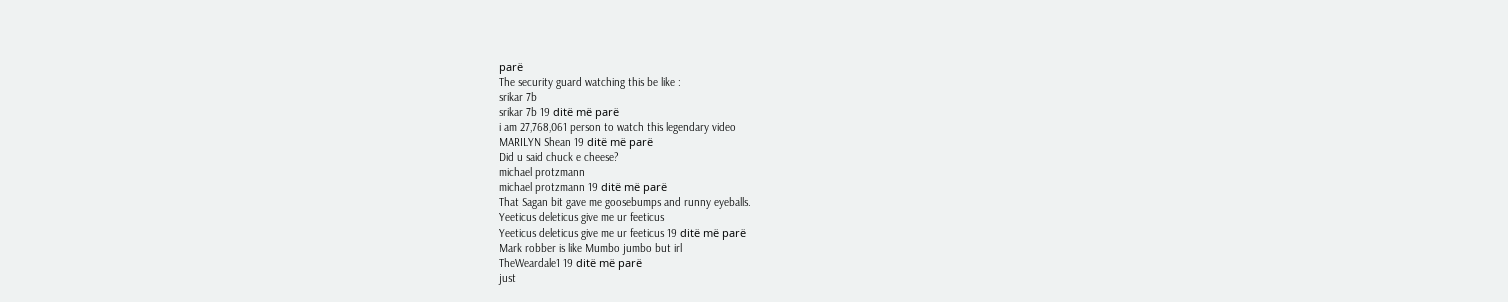parë
The security guard watching this be like :
srikar 7b
srikar 7b 19 ditë më parë
i am 27,768,061 person to watch this legendary video
MARILYN Shean 19 ditë më parë
Did u said chuck e cheese?
michael protzmann
michael protzmann 19 ditë më parë
That Sagan bit gave me goosebumps and runny eyeballs.
Yeeticus deleticus give me ur feeticus
Yeeticus deleticus give me ur feeticus 19 ditë më parë
Mark robber is like Mumbo jumbo but irl
TheWeardale1 19 ditë më parë
just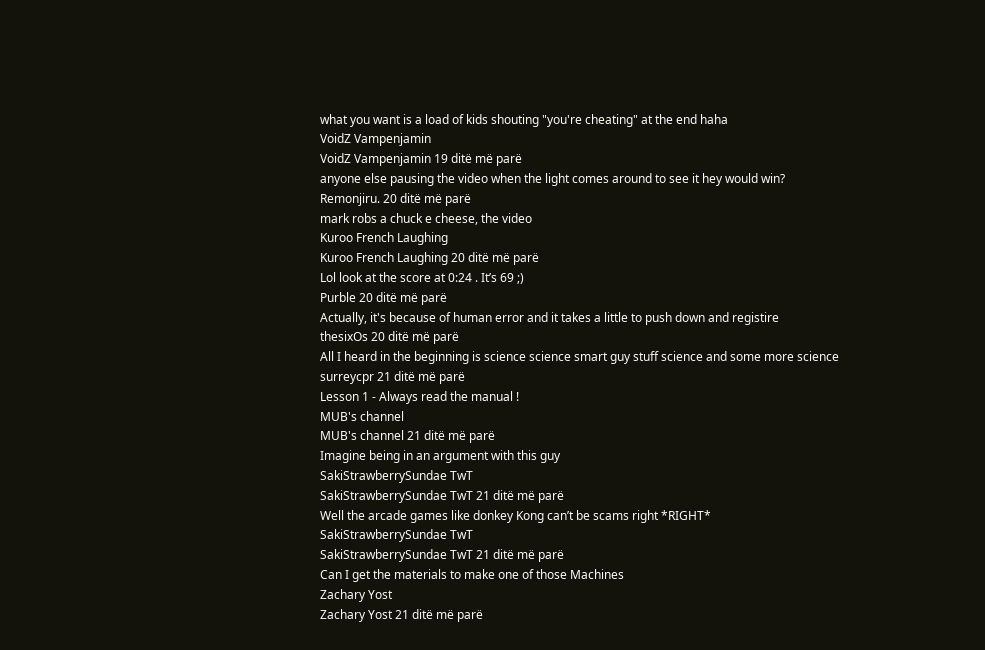what you want is a load of kids shouting "you're cheating" at the end haha
VoidZ Vampenjamin
VoidZ Vampenjamin 19 ditë më parë
anyone else pausing the video when the light comes around to see it hey would win?
Remonjiru. 20 ditë më parë
mark robs a chuck e cheese, the video
Kuroo French Laughing
Kuroo French Laughing 20 ditë më parë
Lol look at the score at 0:24 . It’s 69 ;)
Purble 20 ditë më parë
Actually, it's because of human error and it takes a little to push down and registire
thesixOs 20 ditë më parë
All I heard in the beginning is science science smart guy stuff science and some more science
surreycpr 21 ditë më parë
Lesson 1 - Always read the manual !
MUB's channel
MUB's channel 21 ditë më parë
Imagine being in an argument with this guy
SakiStrawberrySundae TwT
SakiStrawberrySundae TwT 21 ditë më parë
Well the arcade games like donkey Kong can’t be scams right *RIGHT*
SakiStrawberrySundae TwT
SakiStrawberrySundae TwT 21 ditë më parë
Can I get the materials to make one of those Machines
Zachary Yost
Zachary Yost 21 ditë më parë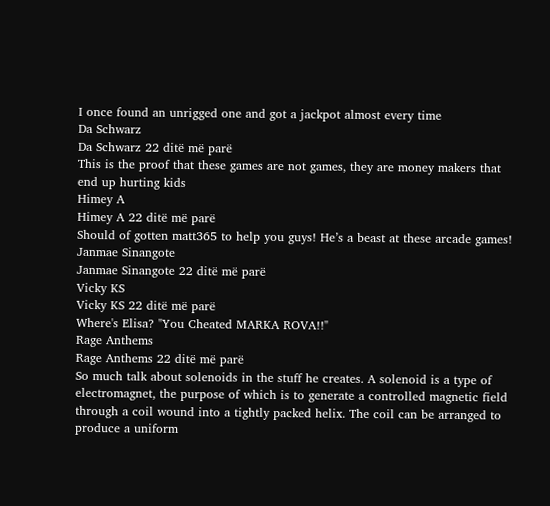I once found an unrigged one and got a jackpot almost every time
Da Schwarz
Da Schwarz 22 ditë më parë
This is the proof that these games are not games, they are money makers that end up hurting kids
Himey A
Himey A 22 ditë më parë
Should of gotten matt365 to help you guys! He’s a beast at these arcade games!
Janmae Sinangote
Janmae Sinangote 22 ditë më parë
Vicky KS
Vicky KS 22 ditë më parë
Where's Elisa? "You Cheated MARKA ROVA!!"
Rage Anthems
Rage Anthems 22 ditë më parë
So much talk about solenoids in the stuff he creates. A solenoid is a type of electromagnet, the purpose of which is to generate a controlled magnetic field through a coil wound into a tightly packed helix. The coil can be arranged to produce a uniform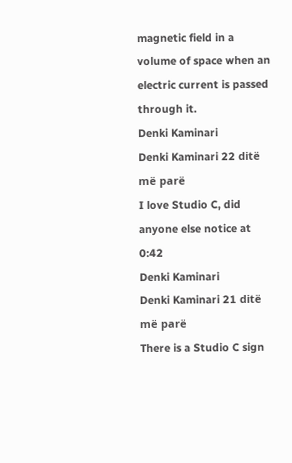magnetic field in a volume of space when an electric current is passed through it.
Denki Kaminari
Denki Kaminari 22 ditë më parë
I love Studio C, did anyone else notice at 0:42
Denki Kaminari
Denki Kaminari 21 ditë më parë
There is a Studio C sign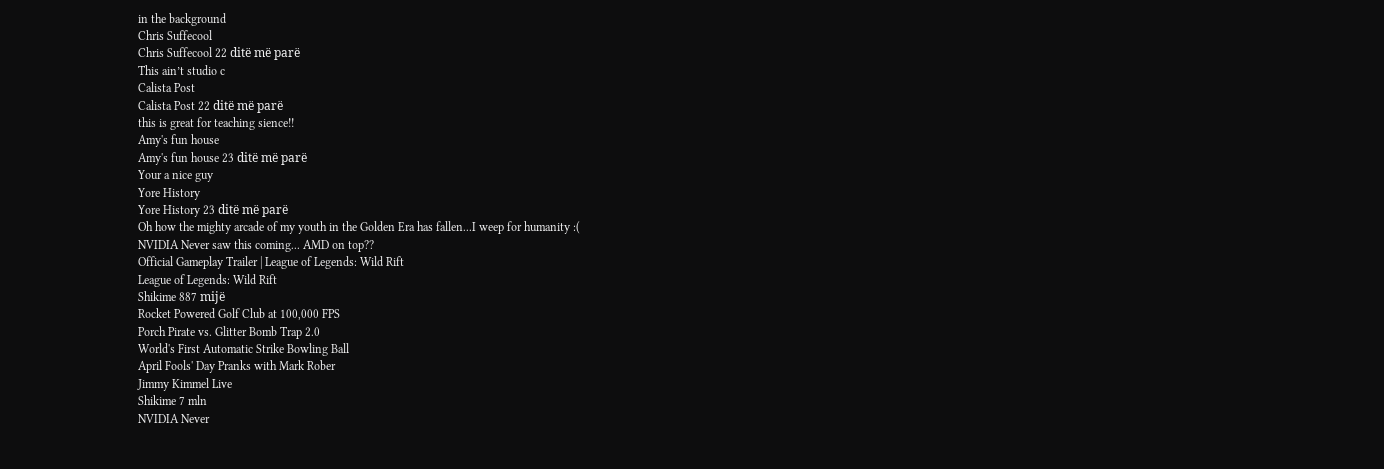in the background
Chris Suffecool
Chris Suffecool 22 ditë më parë
This ain’t studio c
Calista Post
Calista Post 22 ditë më parë
this is great for teaching sience!!
Amy's fun house
Amy's fun house 23 ditë më parë
Your a nice guy
Yore History
Yore History 23 ditë më parë
Oh how the mighty arcade of my youth in the Golden Era has fallen...I weep for humanity :(
NVIDIA Never saw this coming... AMD on top??
Official Gameplay Trailer | League of Legends: Wild Rift
League of Legends: Wild Rift
Shikime 887 mijë
Rocket Powered Golf Club at 100,000 FPS
Porch Pirate vs. Glitter Bomb Trap 2.0
World's First Automatic Strike Bowling Ball
April Fools' Day Pranks with Mark Rober
Jimmy Kimmel Live
Shikime 7 mln
NVIDIA Never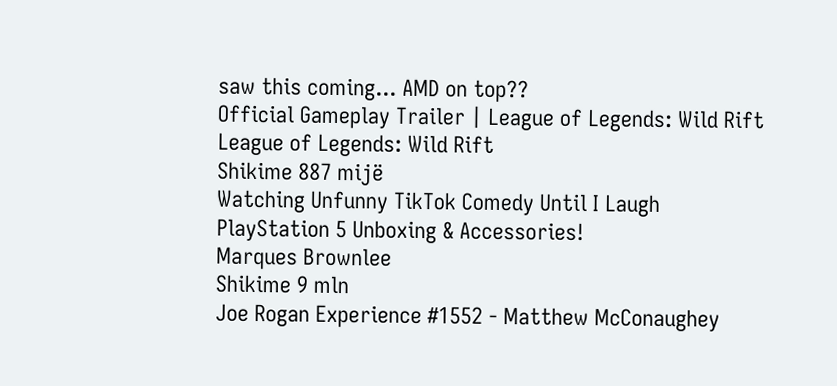saw this coming... AMD on top??
Official Gameplay Trailer | League of Legends: Wild Rift
League of Legends: Wild Rift
Shikime 887 mijë
Watching Unfunny TikTok Comedy Until I Laugh
PlayStation 5 Unboxing & Accessories!
Marques Brownlee
Shikime 9 mln
Joe Rogan Experience #1552 - Matthew McConaughey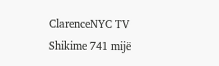ClarenceNYC TV
Shikime 741 mijë